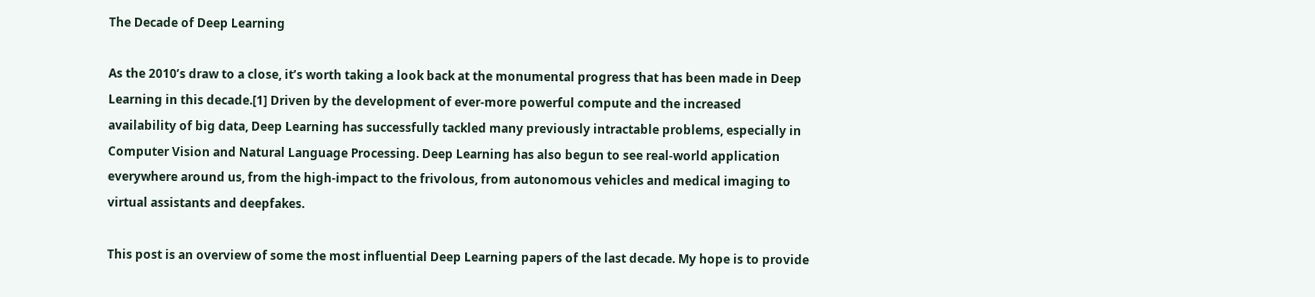The Decade of Deep Learning

As the 2010’s draw to a close, it’s worth taking a look back at the monumental progress that has been made in Deep Learning in this decade.[1] Driven by the development of ever-more powerful compute and the increased availability of big data, Deep Learning has successfully tackled many previously intractable problems, especially in Computer Vision and Natural Language Processing. Deep Learning has also begun to see real-world application everywhere around us, from the high-impact to the frivolous, from autonomous vehicles and medical imaging to virtual assistants and deepfakes.

This post is an overview of some the most influential Deep Learning papers of the last decade. My hope is to provide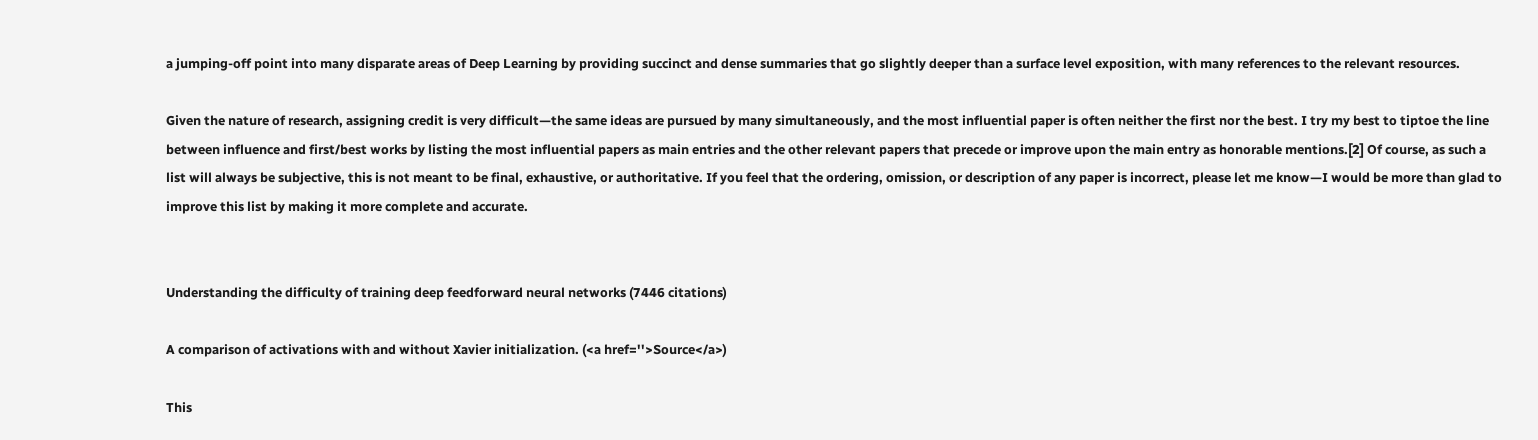a jumping-off point into many disparate areas of Deep Learning by providing succinct and dense summaries that go slightly deeper than a surface level exposition, with many references to the relevant resources.

Given the nature of research, assigning credit is very difficult—the same ideas are pursued by many simultaneously, and the most influential paper is often neither the first nor the best. I try my best to tiptoe the line between influence and first/best works by listing the most influential papers as main entries and the other relevant papers that precede or improve upon the main entry as honorable mentions.[2] Of course, as such a list will always be subjective, this is not meant to be final, exhaustive, or authoritative. If you feel that the ordering, omission, or description of any paper is incorrect, please let me know—I would be more than glad to improve this list by making it more complete and accurate.


Understanding the difficulty of training deep feedforward neural networks (7446 citations)

A comparison of activations with and without Xavier initialization. (<a href=''>Source</a>)

This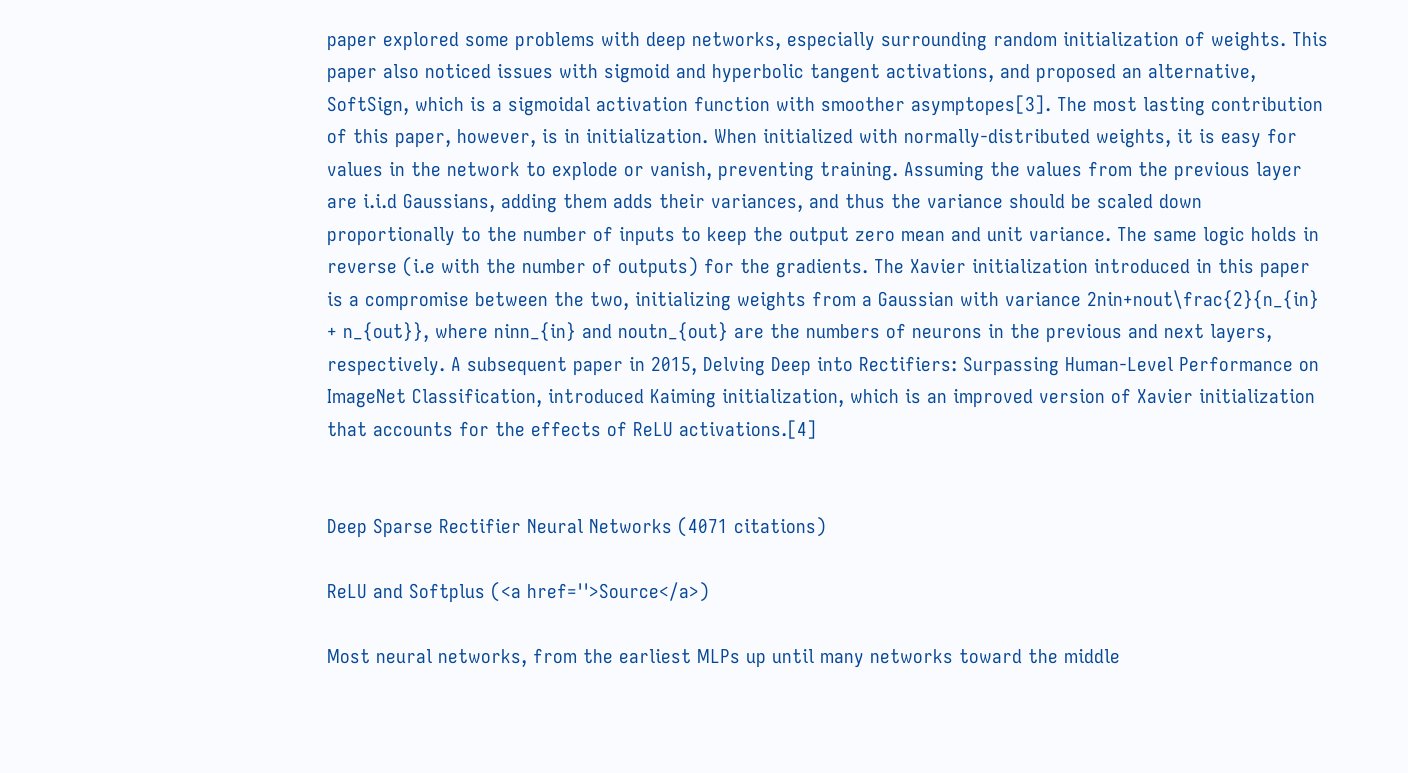paper explored some problems with deep networks, especially surrounding random initialization of weights. This paper also noticed issues with sigmoid and hyperbolic tangent activations, and proposed an alternative, SoftSign, which is a sigmoidal activation function with smoother asymptopes[3]. The most lasting contribution of this paper, however, is in initialization. When initialized with normally-distributed weights, it is easy for values in the network to explode or vanish, preventing training. Assuming the values from the previous layer are i.i.d Gaussians, adding them adds their variances, and thus the variance should be scaled down proportionally to the number of inputs to keep the output zero mean and unit variance. The same logic holds in reverse (i.e with the number of outputs) for the gradients. The Xavier initialization introduced in this paper is a compromise between the two, initializing weights from a Gaussian with variance 2nin+nout\frac{2}{n_{in} + n_{out}}, where ninn_{in} and noutn_{out} are the numbers of neurons in the previous and next layers, respectively. A subsequent paper in 2015, Delving Deep into Rectifiers: Surpassing Human-Level Performance on ImageNet Classification, introduced Kaiming initialization, which is an improved version of Xavier initialization that accounts for the effects of ReLU activations.[4]


Deep Sparse Rectifier Neural Networks (4071 citations)

ReLU and Softplus (<a href=''>Source</a>)

Most neural networks, from the earliest MLPs up until many networks toward the middle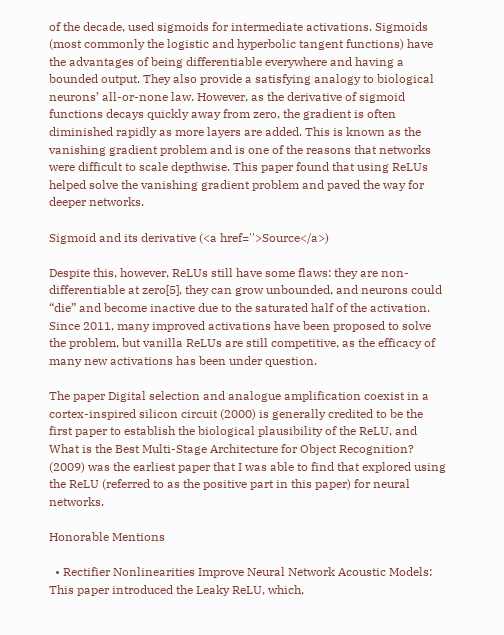of the decade, used sigmoids for intermediate activations. Sigmoids (most commonly the logistic and hyperbolic tangent functions) have the advantages of being differentiable everywhere and having a bounded output. They also provide a satisfying analogy to biological neurons’ all-or-none law. However, as the derivative of sigmoid functions decays quickly away from zero, the gradient is often diminished rapidly as more layers are added. This is known as the vanishing gradient problem and is one of the reasons that networks were difficult to scale depthwise. This paper found that using ReLUs helped solve the vanishing gradient problem and paved the way for deeper networks.

Sigmoid and its derivative (<a href=''>Source</a>)

Despite this, however, ReLUs still have some flaws: they are non-differentiable at zero[5], they can grow unbounded, and neurons could “die” and become inactive due to the saturated half of the activation. Since 2011, many improved activations have been proposed to solve the problem, but vanilla ReLUs are still competitive, as the efficacy of many new activations has been under question.

The paper Digital selection and analogue amplification coexist in a cortex-inspired silicon circuit (2000) is generally credited to be the first paper to establish the biological plausibility of the ReLU, and What is the Best Multi-Stage Architecture for Object Recognition? (2009) was the earliest paper that I was able to find that explored using the ReLU (referred to as the positive part in this paper) for neural networks.

Honorable Mentions

  • Rectifier Nonlinearities Improve Neural Network Acoustic Models: This paper introduced the Leaky ReLU, which,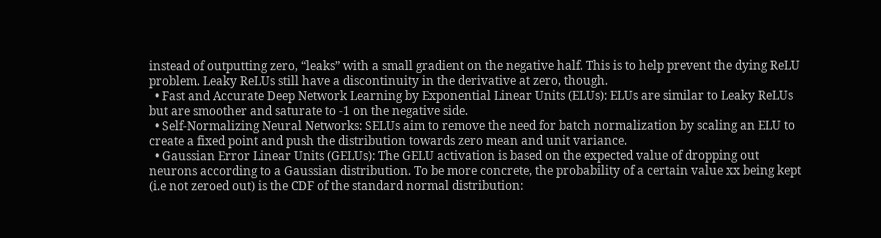instead of outputting zero, “leaks” with a small gradient on the negative half. This is to help prevent the dying ReLU problem. Leaky ReLUs still have a discontinuity in the derivative at zero, though.
  • Fast and Accurate Deep Network Learning by Exponential Linear Units (ELUs): ELUs are similar to Leaky ReLUs but are smoother and saturate to -1 on the negative side.
  • Self-Normalizing Neural Networks: SELUs aim to remove the need for batch normalization by scaling an ELU to create a fixed point and push the distribution towards zero mean and unit variance.
  • Gaussian Error Linear Units (GELUs): The GELU activation is based on the expected value of dropping out neurons according to a Gaussian distribution. To be more concrete, the probability of a certain value xx being kept (i.e not zeroed out) is the CDF of the standard normal distribution: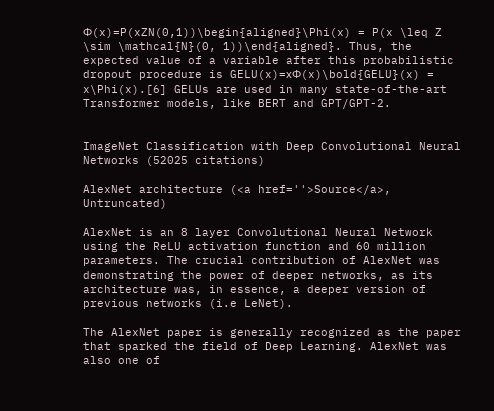Φ(x)=P(xZN(0,1))\begin{aligned}\Phi(x) = P(x \leq Z \sim \mathcal{N}(0, 1))\end{aligned}. Thus, the expected value of a variable after this probabilistic dropout procedure is GELU(x)=xΦ(x)\bold{GELU}(x) = x\Phi(x).[6] GELUs are used in many state-of-the-art Transformer models, like BERT and GPT/GPT-2.


ImageNet Classification with Deep Convolutional Neural Networks (52025 citations)

AlexNet architecture (<a href=''>Source</a>, Untruncated)

AlexNet is an 8 layer Convolutional Neural Network using the ReLU activation function and 60 million parameters. The crucial contribution of AlexNet was demonstrating the power of deeper networks, as its architecture was, in essence, a deeper version of previous networks (i.e LeNet).

The AlexNet paper is generally recognized as the paper that sparked the field of Deep Learning. AlexNet was also one of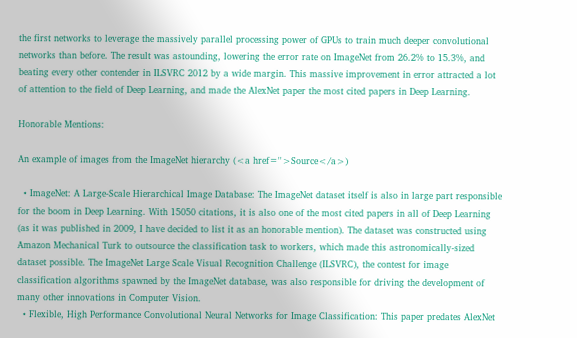the first networks to leverage the massively parallel processing power of GPUs to train much deeper convolutional networks than before. The result was astounding, lowering the error rate on ImageNet from 26.2% to 15.3%, and beating every other contender in ILSVRC 2012 by a wide margin. This massive improvement in error attracted a lot of attention to the field of Deep Learning, and made the AlexNet paper the most cited papers in Deep Learning.

Honorable Mentions:

An example of images from the ImageNet hierarchy (<a href=''>Source</a>)

  • ImageNet: A Large-Scale Hierarchical Image Database: The ImageNet dataset itself is also in large part responsible for the boom in Deep Learning. With 15050 citations, it is also one of the most cited papers in all of Deep Learning (as it was published in 2009, I have decided to list it as an honorable mention). The dataset was constructed using Amazon Mechanical Turk to outsource the classification task to workers, which made this astronomically-sized dataset possible. The ImageNet Large Scale Visual Recognition Challenge (ILSVRC), the contest for image classification algorithms spawned by the ImageNet database, was also responsible for driving the development of many other innovations in Computer Vision.
  • Flexible, High Performance Convolutional Neural Networks for Image Classification: This paper predates AlexNet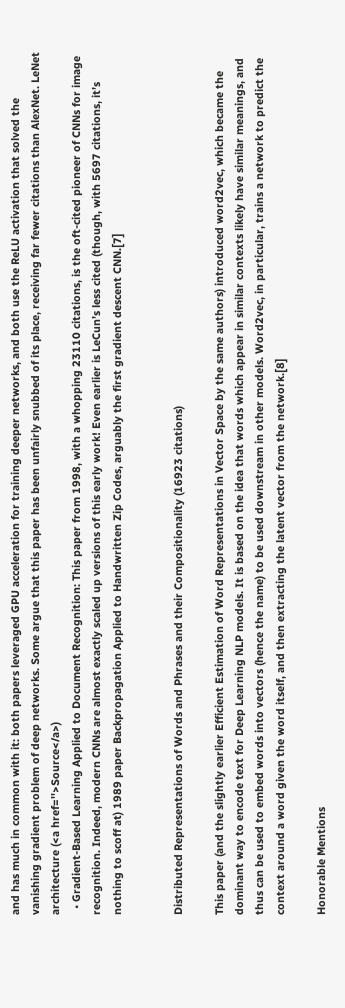and has much in common with it: both papers leveraged GPU acceleration for training deeper networks, and both use the ReLU activation that solved the vanishing gradient problem of deep networks. Some argue that this paper has been unfairly snubbed of its place, receiving far fewer citations than AlexNet. LeNet architecture (<a href=''>Source</a>)
  • Gradient-Based Learning Applied to Document Recognition: This paper from 1998, with a whopping 23110 citations, is the oft-cited pioneer of CNNs for image recognition. Indeed, modern CNNs are almost exactly scaled up versions of this early work! Even earlier is LeCun’s less cited (though, with 5697 citations, it’s nothing to scoff at) 1989 paper Backpropagation Applied to Handwritten Zip Codes, arguably the first gradient descent CNN.[7]


Distributed Representations of Words and Phrases and their Compositionality (16923 citations)

This paper (and the slightly earlier Efficient Estimation of Word Representations in Vector Space by the same authors) introduced word2vec, which became the dominant way to encode text for Deep Learning NLP models. It is based on the idea that words which appear in similar contexts likely have similar meanings, and thus can be used to embed words into vectors (hence the name) to be used downstream in other models. Word2vec, in particular, trains a network to predict the context around a word given the word itself, and then extracting the latent vector from the network.[8]

Honorable Mentions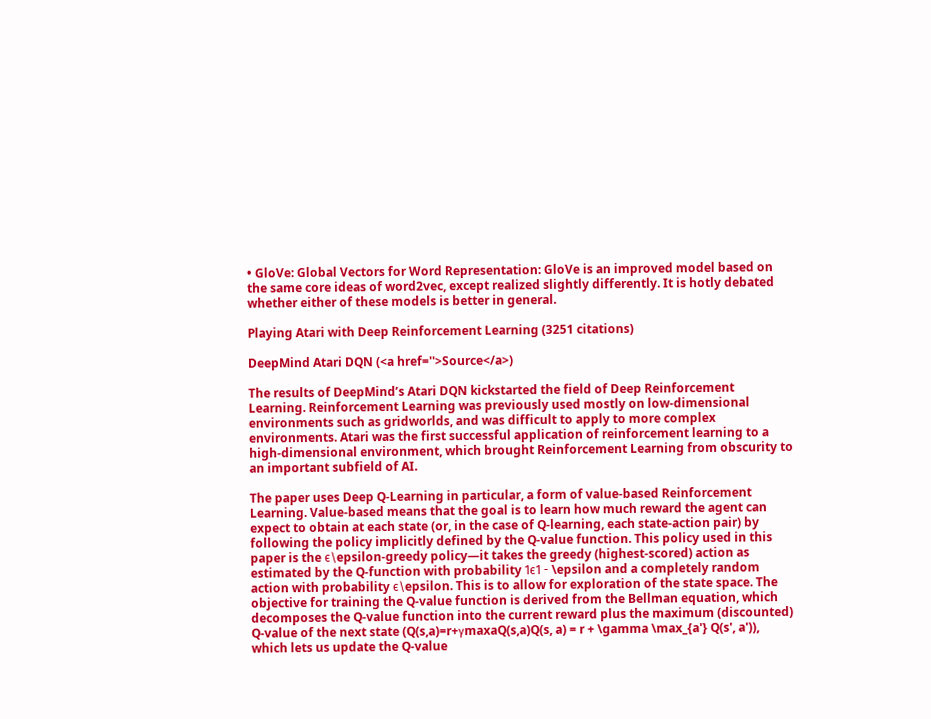• GloVe: Global Vectors for Word Representation: GloVe is an improved model based on the same core ideas of word2vec, except realized slightly differently. It is hotly debated whether either of these models is better in general.

Playing Atari with Deep Reinforcement Learning (3251 citations)

DeepMind Atari DQN (<a href=''>Source</a>)

The results of DeepMind’s Atari DQN kickstarted the field of Deep Reinforcement Learning. Reinforcement Learning was previously used mostly on low-dimensional environments such as gridworlds, and was difficult to apply to more complex environments. Atari was the first successful application of reinforcement learning to a high-dimensional environment, which brought Reinforcement Learning from obscurity to an important subfield of AI.

The paper uses Deep Q-Learning in particular, a form of value-based Reinforcement Learning. Value-based means that the goal is to learn how much reward the agent can expect to obtain at each state (or, in the case of Q-learning, each state-action pair) by following the policy implicitly defined by the Q-value function. This policy used in this paper is the ϵ\epsilon-greedy policy—it takes the greedy (highest-scored) action as estimated by the Q-function with probability 1ϵ1 - \epsilon and a completely random action with probability ϵ\epsilon. This is to allow for exploration of the state space. The objective for training the Q-value function is derived from the Bellman equation, which decomposes the Q-value function into the current reward plus the maximum (discounted) Q-value of the next state (Q(s,a)=r+γmaxaQ(s,a)Q(s, a) = r + \gamma \max_{a'} Q(s', a')), which lets us update the Q-value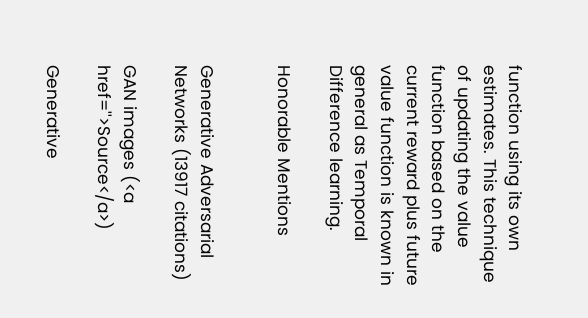function using its own estimates. This technique of updating the value function based on the current reward plus future value function is known in general as Temporal Difference learning.

Honorable Mentions


Generative Adversarial Networks (13917 citations)

GAN images (<a href=''>Source</a>)

Generative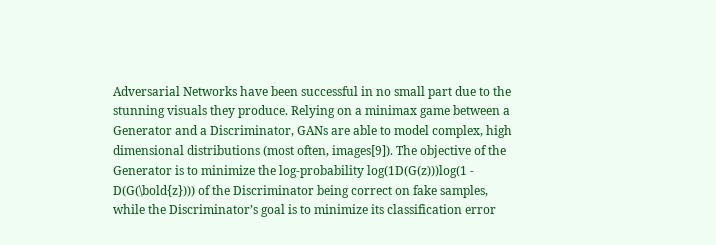Adversarial Networks have been successful in no small part due to the stunning visuals they produce. Relying on a minimax game between a Generator and a Discriminator, GANs are able to model complex, high dimensional distributions (most often, images[9]). The objective of the Generator is to minimize the log-probability log(1D(G(z)))log(1 - D(G(\bold{z}))) of the Discriminator being correct on fake samples, while the Discriminator’s goal is to minimize its classification error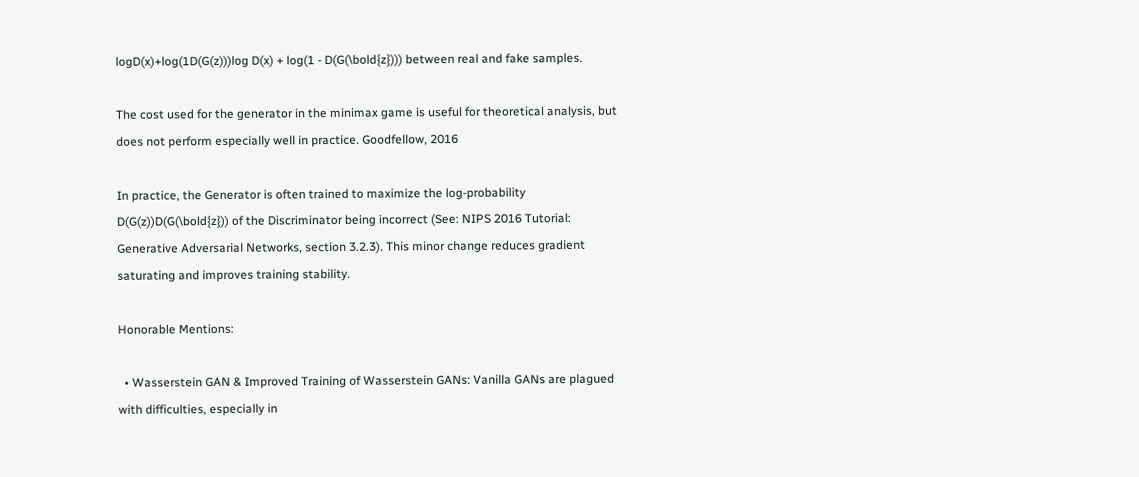logD(x)+log(1D(G(z)))log D(x) + log(1 - D(G(\bold{z}))) between real and fake samples.

The cost used for the generator in the minimax game is useful for theoretical analysis, but does not perform especially well in practice. Goodfellow, 2016

In practice, the Generator is often trained to maximize the log-probability D(G(z))D(G(\bold{z})) of the Discriminator being incorrect (See: NIPS 2016 Tutorial: Generative Adversarial Networks, section 3.2.3). This minor change reduces gradient saturating and improves training stability.

Honorable Mentions:

  • Wasserstein GAN & Improved Training of Wasserstein GANs: Vanilla GANs are plagued with difficulties, especially in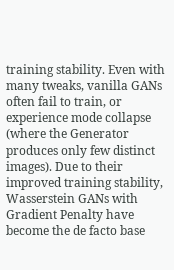training stability. Even with many tweaks, vanilla GANs often fail to train, or experience mode collapse (where the Generator produces only few distinct images). Due to their improved training stability, Wasserstein GANs with Gradient Penalty have become the de facto base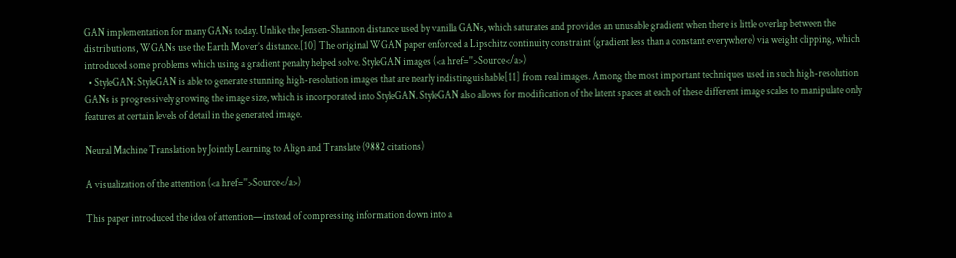GAN implementation for many GANs today. Unlike the Jensen-Shannon distance used by vanilla GANs, which saturates and provides an unusable gradient when there is little overlap between the distributions, WGANs use the Earth Mover’s distance.[10] The original WGAN paper enforced a Lipschitz continuity constraint (gradient less than a constant everywhere) via weight clipping, which introduced some problems which using a gradient penalty helped solve. StyleGAN images (<a href=''>Source</a>)
  • StyleGAN: StyleGAN is able to generate stunning high-resolution images that are nearly indistinguishable[11] from real images. Among the most important techniques used in such high-resolution GANs is progressively growing the image size, which is incorporated into StyleGAN. StyleGAN also allows for modification of the latent spaces at each of these different image scales to manipulate only features at certain levels of detail in the generated image.

Neural Machine Translation by Jointly Learning to Align and Translate (9882 citations)

A visualization of the attention (<a href=''>Source</a>)

This paper introduced the idea of attention—instead of compressing information down into a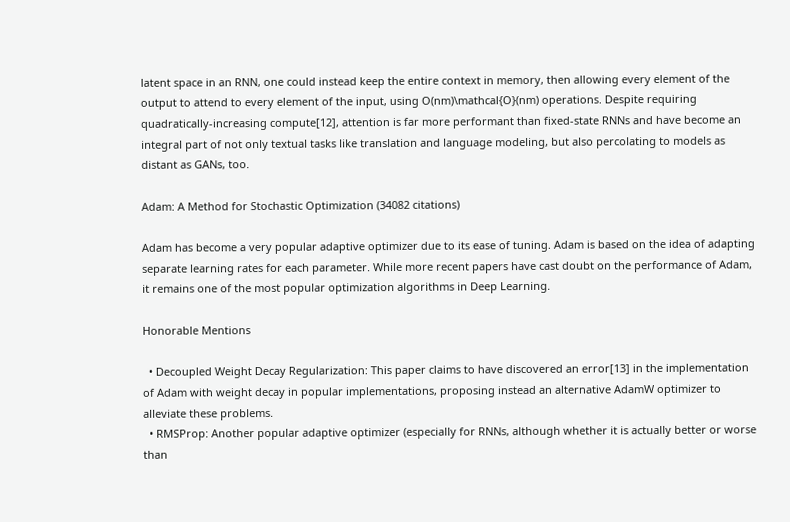latent space in an RNN, one could instead keep the entire context in memory, then allowing every element of the output to attend to every element of the input, using O(nm)\mathcal{O}(nm) operations. Despite requiring quadratically-increasing compute[12], attention is far more performant than fixed-state RNNs and have become an integral part of not only textual tasks like translation and language modeling, but also percolating to models as distant as GANs, too.

Adam: A Method for Stochastic Optimization (34082 citations)

Adam has become a very popular adaptive optimizer due to its ease of tuning. Adam is based on the idea of adapting separate learning rates for each parameter. While more recent papers have cast doubt on the performance of Adam, it remains one of the most popular optimization algorithms in Deep Learning.

Honorable Mentions

  • Decoupled Weight Decay Regularization: This paper claims to have discovered an error[13] in the implementation of Adam with weight decay in popular implementations, proposing instead an alternative AdamW optimizer to alleviate these problems.
  • RMSProp: Another popular adaptive optimizer (especially for RNNs, although whether it is actually better or worse than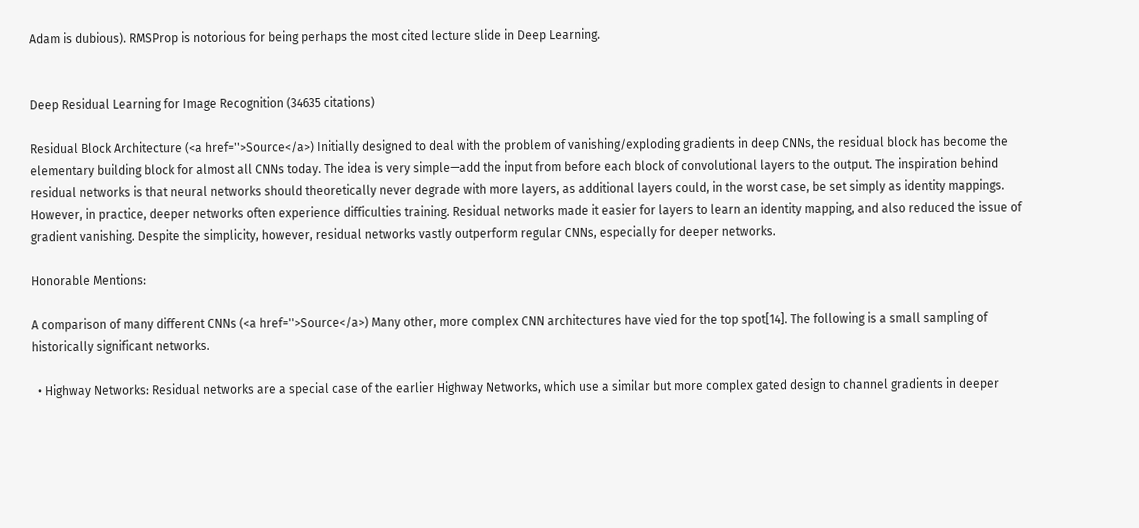Adam is dubious). RMSProp is notorious for being perhaps the most cited lecture slide in Deep Learning.


Deep Residual Learning for Image Recognition (34635 citations)

Residual Block Architecture (<a href=''>Source</a>) Initially designed to deal with the problem of vanishing/exploding gradients in deep CNNs, the residual block has become the elementary building block for almost all CNNs today. The idea is very simple—add the input from before each block of convolutional layers to the output. The inspiration behind residual networks is that neural networks should theoretically never degrade with more layers, as additional layers could, in the worst case, be set simply as identity mappings. However, in practice, deeper networks often experience difficulties training. Residual networks made it easier for layers to learn an identity mapping, and also reduced the issue of gradient vanishing. Despite the simplicity, however, residual networks vastly outperform regular CNNs, especially for deeper networks.

Honorable Mentions:

A comparison of many different CNNs (<a href=''>Source</a>) Many other, more complex CNN architectures have vied for the top spot[14]. The following is a small sampling of historically significant networks.

  • Highway Networks: Residual networks are a special case of the earlier Highway Networks, which use a similar but more complex gated design to channel gradients in deeper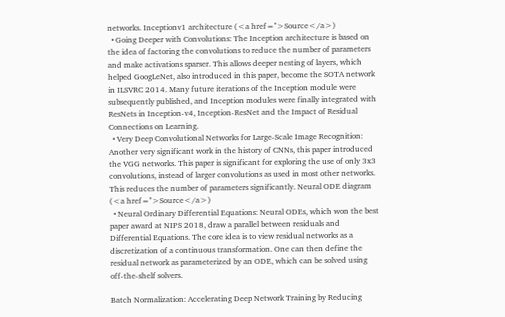networks. Inceptionv1 architecture (<a href=''>Source</a>)
  • Going Deeper with Convolutions: The Inception architecture is based on the idea of factoring the convolutions to reduce the number of parameters and make activations sparser. This allows deeper nesting of layers, which helped GoogLeNet, also introduced in this paper, become the SOTA network in ILSVRC 2014. Many future iterations of the Inception module were subsequently published, and Inception modules were finally integrated with ResNets in Inception-v4, Inception-ResNet and the Impact of Residual Connections on Learning.
  • Very Deep Convolutional Networks for Large-Scale Image Recognition: Another very significant work in the history of CNNs, this paper introduced the VGG networks. This paper is significant for exploring the use of only 3x3 convolutions, instead of larger convolutions as used in most other networks. This reduces the number of parameters significantly. Neural ODE diagram (<a href=''>Source</a>)
  • Neural Ordinary Differential Equations: Neural ODEs, which won the best paper award at NIPS 2018, draw a parallel between residuals and Differential Equations. The core idea is to view residual networks as a discretization of a continuous transformation. One can then define the residual network as parameterized by an ODE, which can be solved using off-the-shelf solvers.

Batch Normalization: Accelerating Deep Network Training by Reducing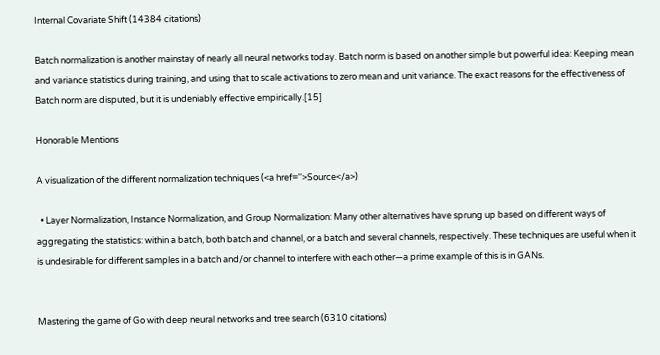Internal Covariate Shift (14384 citations)

Batch normalization is another mainstay of nearly all neural networks today. Batch norm is based on another simple but powerful idea: Keeping mean and variance statistics during training, and using that to scale activations to zero mean and unit variance. The exact reasons for the effectiveness of Batch norm are disputed, but it is undeniably effective empirically.[15]

Honorable Mentions

A visualization of the different normalization techniques (<a href=''>Source</a>)

  • Layer Normalization, Instance Normalization, and Group Normalization: Many other alternatives have sprung up based on different ways of aggregating the statistics: within a batch, both batch and channel, or a batch and several channels, respectively. These techniques are useful when it is undesirable for different samples in a batch and/or channel to interfere with each other—a prime example of this is in GANs.


Mastering the game of Go with deep neural networks and tree search (6310 citations)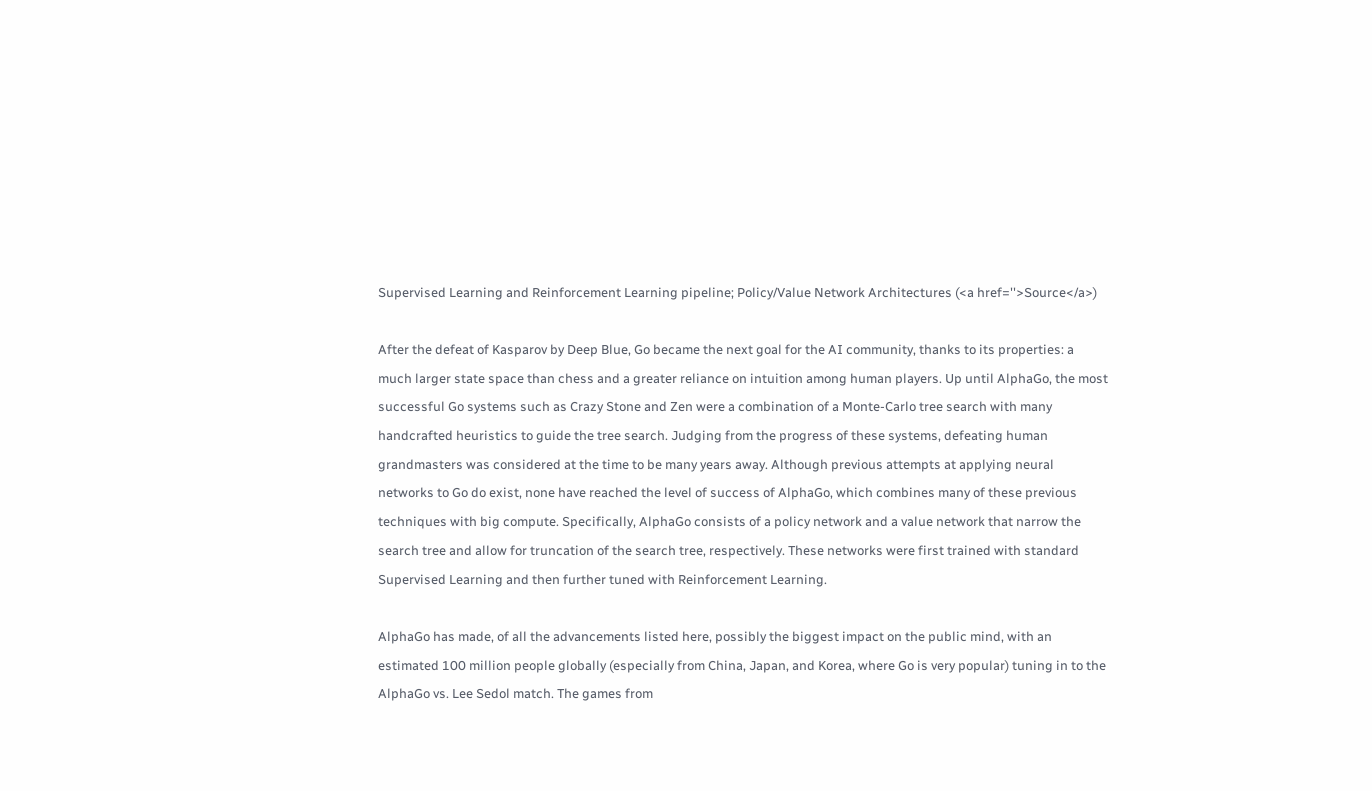Supervised Learning and Reinforcement Learning pipeline; Policy/Value Network Architectures (<a href=''>Source</a>)

After the defeat of Kasparov by Deep Blue, Go became the next goal for the AI community, thanks to its properties: a much larger state space than chess and a greater reliance on intuition among human players. Up until AlphaGo, the most successful Go systems such as Crazy Stone and Zen were a combination of a Monte-Carlo tree search with many handcrafted heuristics to guide the tree search. Judging from the progress of these systems, defeating human grandmasters was considered at the time to be many years away. Although previous attempts at applying neural networks to Go do exist, none have reached the level of success of AlphaGo, which combines many of these previous techniques with big compute. Specifically, AlphaGo consists of a policy network and a value network that narrow the search tree and allow for truncation of the search tree, respectively. These networks were first trained with standard Supervised Learning and then further tuned with Reinforcement Learning.

AlphaGo has made, of all the advancements listed here, possibly the biggest impact on the public mind, with an estimated 100 million people globally (especially from China, Japan, and Korea, where Go is very popular) tuning in to the AlphaGo vs. Lee Sedol match. The games from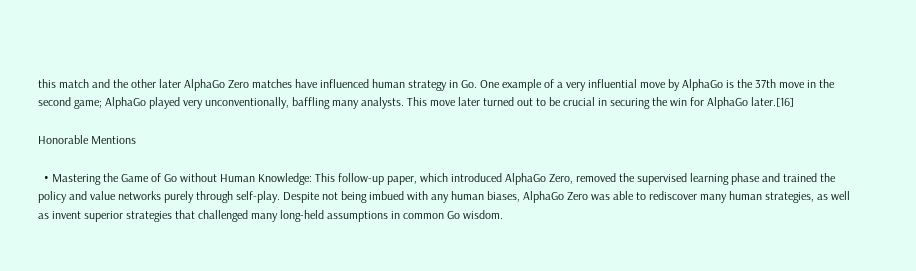this match and the other later AlphaGo Zero matches have influenced human strategy in Go. One example of a very influential move by AlphaGo is the 37th move in the second game; AlphaGo played very unconventionally, baffling many analysts. This move later turned out to be crucial in securing the win for AlphaGo later.[16]

Honorable Mentions

  • Mastering the Game of Go without Human Knowledge: This follow-up paper, which introduced AlphaGo Zero, removed the supervised learning phase and trained the policy and value networks purely through self-play. Despite not being imbued with any human biases, AlphaGo Zero was able to rediscover many human strategies, as well as invent superior strategies that challenged many long-held assumptions in common Go wisdom.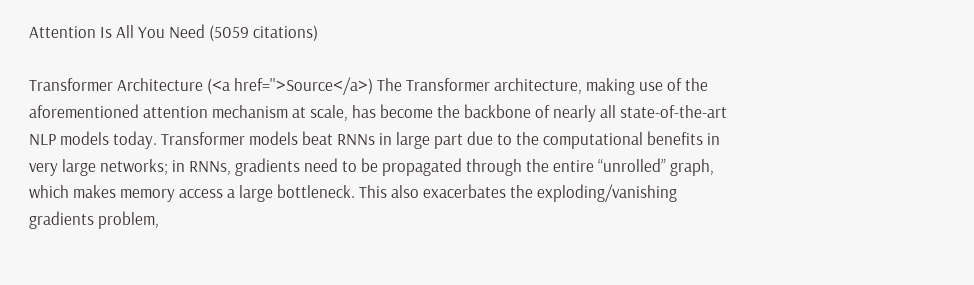Attention Is All You Need (5059 citations)

Transformer Architecture (<a href=''>Source</a>) The Transformer architecture, making use of the aforementioned attention mechanism at scale, has become the backbone of nearly all state-of-the-art NLP models today. Transformer models beat RNNs in large part due to the computational benefits in very large networks; in RNNs, gradients need to be propagated through the entire “unrolled” graph, which makes memory access a large bottleneck. This also exacerbates the exploding/vanishing gradients problem,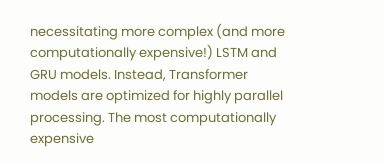necessitating more complex (and more computationally expensive!) LSTM and GRU models. Instead, Transformer models are optimized for highly parallel processing. The most computationally expensive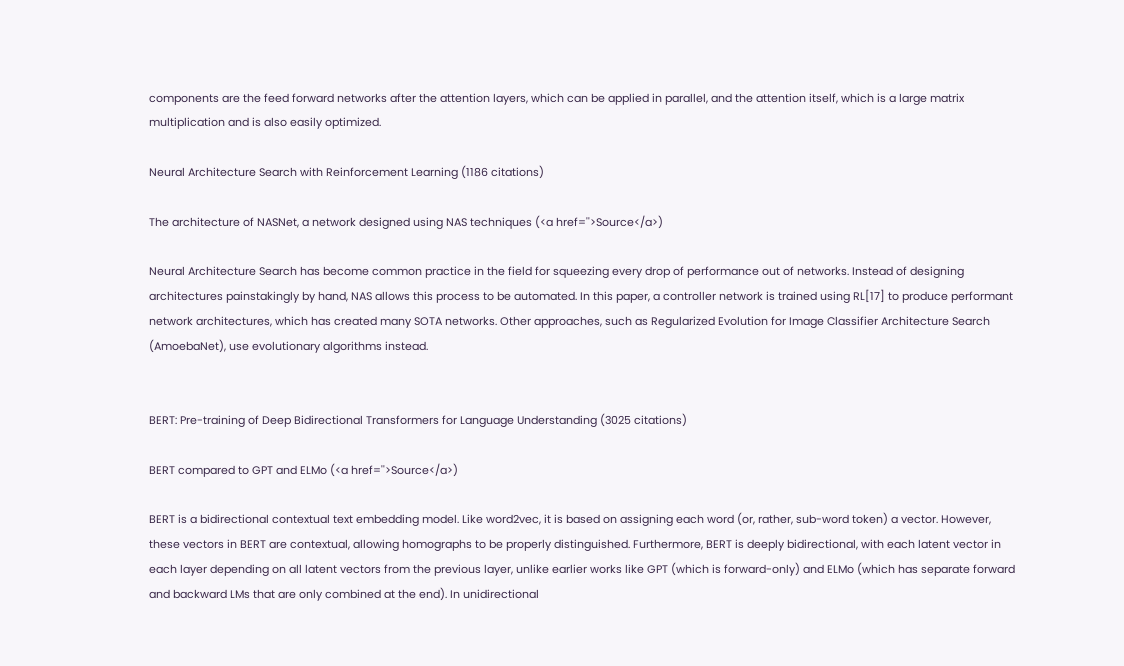components are the feed forward networks after the attention layers, which can be applied in parallel, and the attention itself, which is a large matrix multiplication and is also easily optimized.

Neural Architecture Search with Reinforcement Learning (1186 citations)

The architecture of NASNet, a network designed using NAS techniques (<a href=''>Source</a>)

Neural Architecture Search has become common practice in the field for squeezing every drop of performance out of networks. Instead of designing architectures painstakingly by hand, NAS allows this process to be automated. In this paper, a controller network is trained using RL[17] to produce performant network architectures, which has created many SOTA networks. Other approaches, such as Regularized Evolution for Image Classifier Architecture Search (AmoebaNet), use evolutionary algorithms instead.


BERT: Pre-training of Deep Bidirectional Transformers for Language Understanding (3025 citations)

BERT compared to GPT and ELMo (<a href=''>Source</a>)

BERT is a bidirectional contextual text embedding model. Like word2vec, it is based on assigning each word (or, rather, sub-word token) a vector. However, these vectors in BERT are contextual, allowing homographs to be properly distinguished. Furthermore, BERT is deeply bidirectional, with each latent vector in each layer depending on all latent vectors from the previous layer, unlike earlier works like GPT (which is forward-only) and ELMo (which has separate forward and backward LMs that are only combined at the end). In unidirectional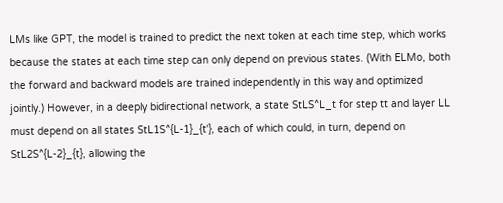LMs like GPT, the model is trained to predict the next token at each time step, which works because the states at each time step can only depend on previous states. (With ELMo, both the forward and backward models are trained independently in this way and optimized jointly.) However, in a deeply bidirectional network, a state StLS^L_t for step tt and layer LL must depend on all states StL1S^{L-1}_{t'}, each of which could, in turn, depend on StL2S^{L-2}_{t}, allowing the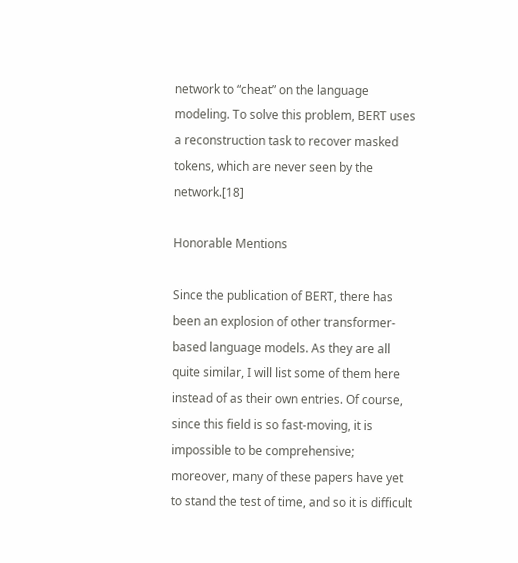network to “cheat” on the language modeling. To solve this problem, BERT uses a reconstruction task to recover masked tokens, which are never seen by the network.[18]

Honorable Mentions

Since the publication of BERT, there has been an explosion of other transformer-based language models. As they are all quite similar, I will list some of them here instead of as their own entries. Of course, since this field is so fast-moving, it is impossible to be comprehensive; moreover, many of these papers have yet to stand the test of time, and so it is difficult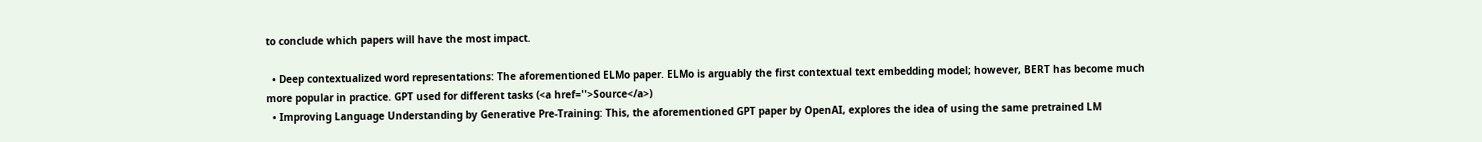to conclude which papers will have the most impact.

  • Deep contextualized word representations: The aforementioned ELMo paper. ELMo is arguably the first contextual text embedding model; however, BERT has become much more popular in practice. GPT used for different tasks (<a href=''>Source</a>)
  • Improving Language Understanding by Generative Pre-Training: This, the aforementioned GPT paper by OpenAI, explores the idea of using the same pretrained LM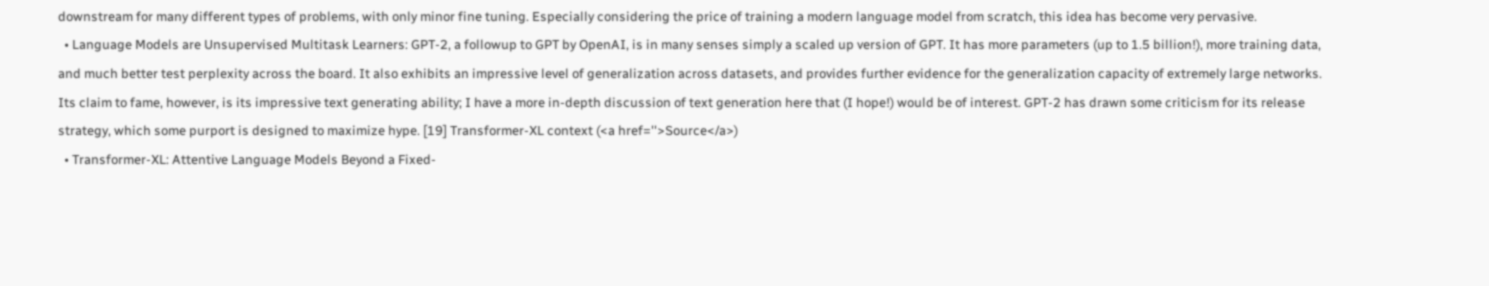downstream for many different types of problems, with only minor fine tuning. Especially considering the price of training a modern language model from scratch, this idea has become very pervasive.
  • Language Models are Unsupervised Multitask Learners: GPT-2, a followup to GPT by OpenAI, is in many senses simply a scaled up version of GPT. It has more parameters (up to 1.5 billion!), more training data, and much better test perplexity across the board. It also exhibits an impressive level of generalization across datasets, and provides further evidence for the generalization capacity of extremely large networks. Its claim to fame, however, is its impressive text generating ability; I have a more in-depth discussion of text generation here that (I hope!) would be of interest. GPT-2 has drawn some criticism for its release strategy, which some purport is designed to maximize hype. [19] Transformer-XL context (<a href=''>Source</a>)
  • Transformer-XL: Attentive Language Models Beyond a Fixed-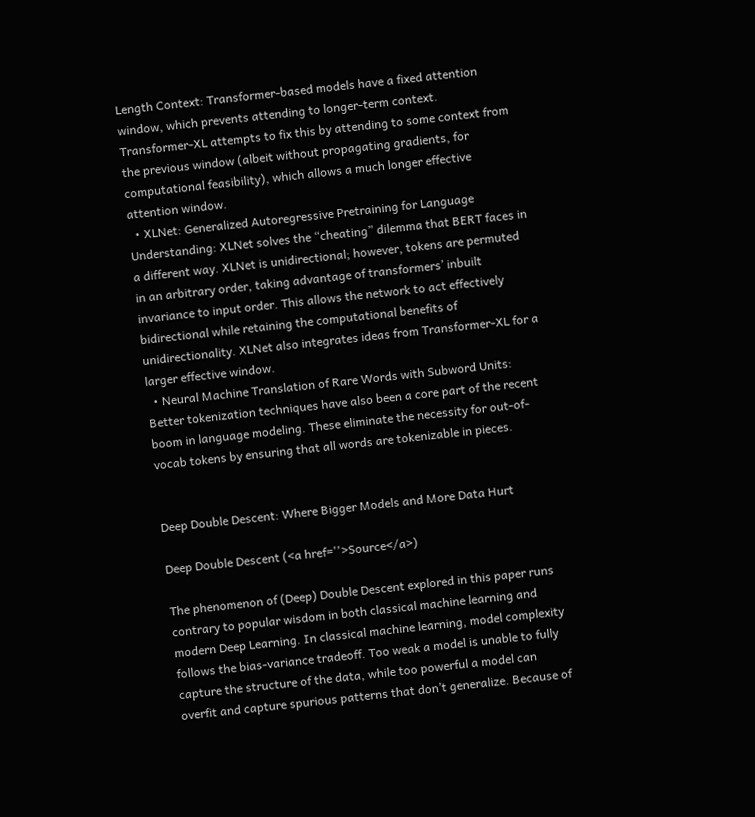Length Context: Transformer-based models have a fixed attention window, which prevents attending to longer-term context. Transformer-XL attempts to fix this by attending to some context from the previous window (albeit without propagating gradients, for computational feasibility), which allows a much longer effective attention window.
  • XLNet: Generalized Autoregressive Pretraining for Language Understanding: XLNet solves the “cheating” dilemma that BERT faces in a different way. XLNet is unidirectional; however, tokens are permuted in an arbitrary order, taking advantage of transformers’ inbuilt invariance to input order. This allows the network to act effectively bidirectional while retaining the computational benefits of unidirectionality. XLNet also integrates ideas from Transformer-XL for a larger effective window.
  • Neural Machine Translation of Rare Words with Subword Units: Better tokenization techniques have also been a core part of the recent boom in language modeling. These eliminate the necessity for out-of-vocab tokens by ensuring that all words are tokenizable in pieces.


Deep Double Descent: Where Bigger Models and More Data Hurt

Deep Double Descent (<a href=''>Source</a>)

The phenomenon of (Deep) Double Descent explored in this paper runs contrary to popular wisdom in both classical machine learning and modern Deep Learning. In classical machine learning, model complexity follows the bias-variance tradeoff. Too weak a model is unable to fully capture the structure of the data, while too powerful a model can overfit and capture spurious patterns that don’t generalize. Because of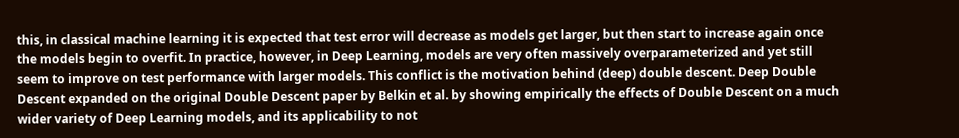this, in classical machine learning it is expected that test error will decrease as models get larger, but then start to increase again once the models begin to overfit. In practice, however, in Deep Learning, models are very often massively overparameterized and yet still seem to improve on test performance with larger models. This conflict is the motivation behind (deep) double descent. Deep Double Descent expanded on the original Double Descent paper by Belkin et al. by showing empirically the effects of Double Descent on a much wider variety of Deep Learning models, and its applicability to not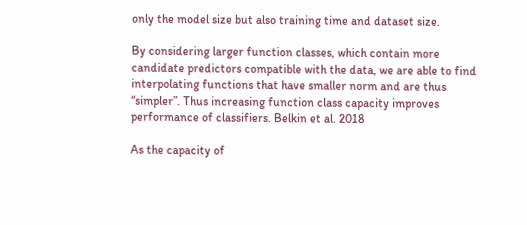only the model size but also training time and dataset size.

By considering larger function classes, which contain more candidate predictors compatible with the data, we are able to find interpolating functions that have smaller norm and are thus “simpler”. Thus increasing function class capacity improves performance of classifiers. Belkin et al. 2018

As the capacity of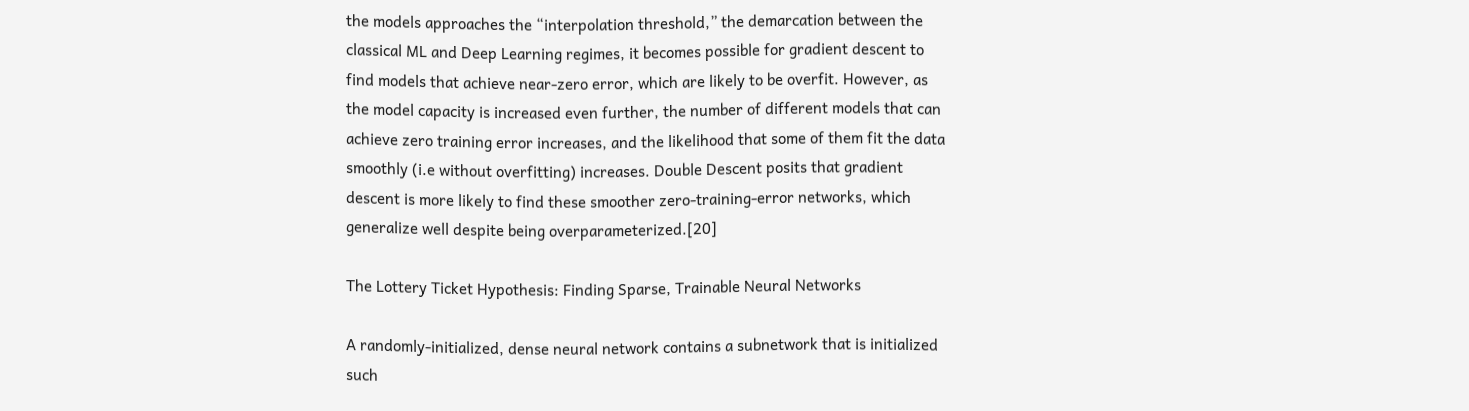the models approaches the “interpolation threshold,” the demarcation between the classical ML and Deep Learning regimes, it becomes possible for gradient descent to find models that achieve near-zero error, which are likely to be overfit. However, as the model capacity is increased even further, the number of different models that can achieve zero training error increases, and the likelihood that some of them fit the data smoothly (i.e without overfitting) increases. Double Descent posits that gradient descent is more likely to find these smoother zero-training-error networks, which generalize well despite being overparameterized.[20]

The Lottery Ticket Hypothesis: Finding Sparse, Trainable Neural Networks

A randomly-initialized, dense neural network contains a subnetwork that is initialized such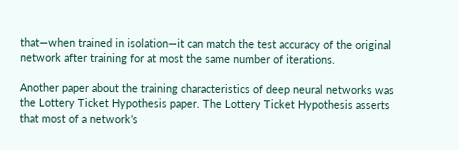that—when trained in isolation—it can match the test accuracy of the original network after training for at most the same number of iterations.

Another paper about the training characteristics of deep neural networks was the Lottery Ticket Hypothesis paper. The Lottery Ticket Hypothesis asserts that most of a network’s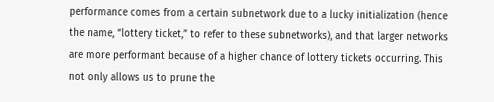performance comes from a certain subnetwork due to a lucky initialization (hence the name, “lottery ticket,” to refer to these subnetworks), and that larger networks are more performant because of a higher chance of lottery tickets occurring. This not only allows us to prune the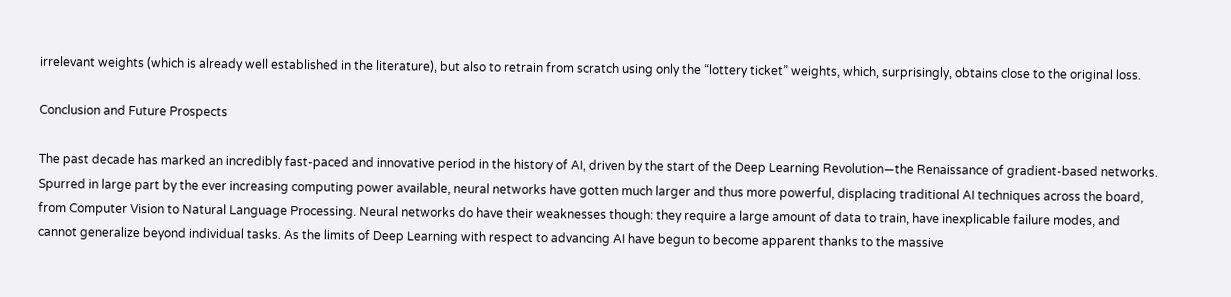irrelevant weights (which is already well established in the literature), but also to retrain from scratch using only the “lottery ticket” weights, which, surprisingly, obtains close to the original loss.

Conclusion and Future Prospects

The past decade has marked an incredibly fast-paced and innovative period in the history of AI, driven by the start of the Deep Learning Revolution—the Renaissance of gradient-based networks. Spurred in large part by the ever increasing computing power available, neural networks have gotten much larger and thus more powerful, displacing traditional AI techniques across the board, from Computer Vision to Natural Language Processing. Neural networks do have their weaknesses though: they require a large amount of data to train, have inexplicable failure modes, and cannot generalize beyond individual tasks. As the limits of Deep Learning with respect to advancing AI have begun to become apparent thanks to the massive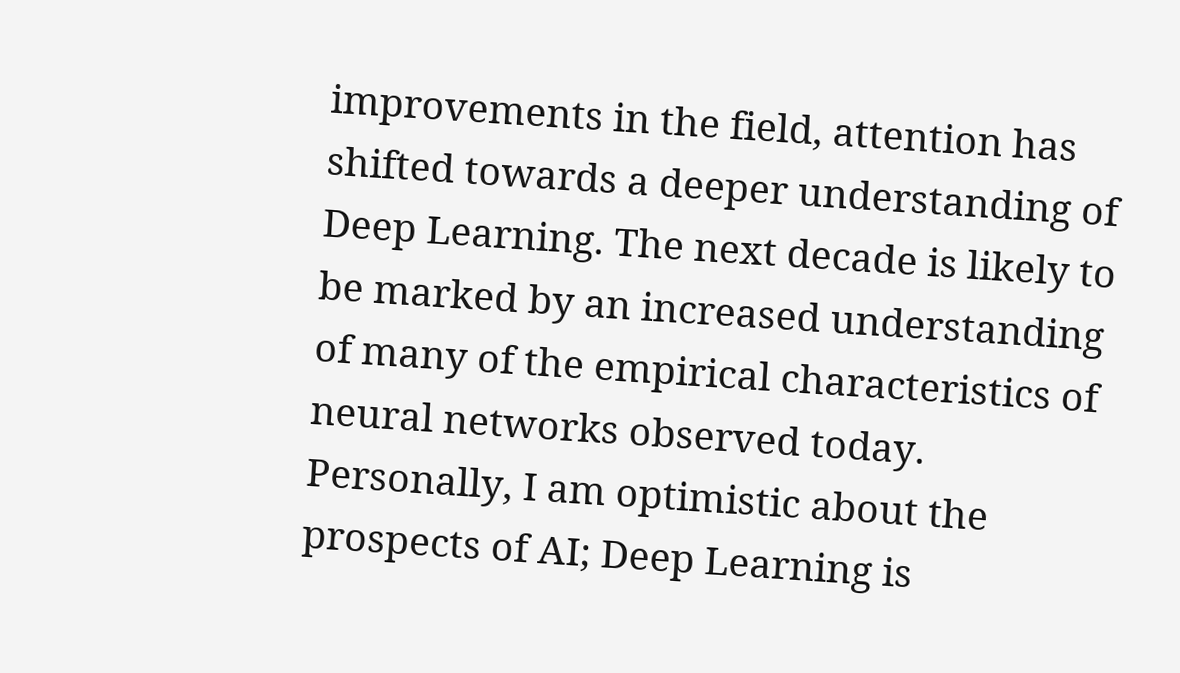improvements in the field, attention has shifted towards a deeper understanding of Deep Learning. The next decade is likely to be marked by an increased understanding of many of the empirical characteristics of neural networks observed today. Personally, I am optimistic about the prospects of AI; Deep Learning is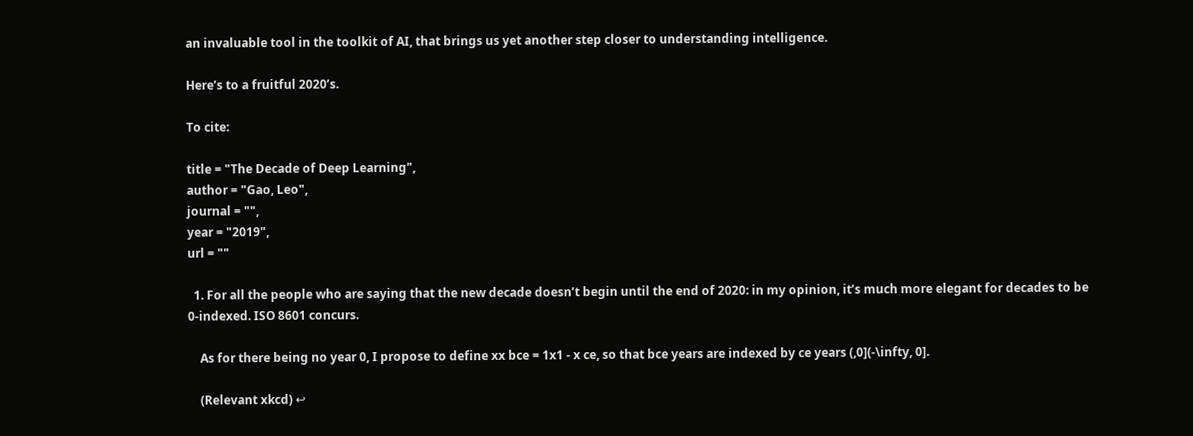an invaluable tool in the toolkit of AI, that brings us yet another step closer to understanding intelligence.

Here’s to a fruitful 2020’s.

To cite:

title = "The Decade of Deep Learning",
author = "Gao, Leo",
journal = "",
year = "2019",
url = ""

  1. For all the people who are saying that the new decade doesn’t begin until the end of 2020: in my opinion, it’s much more elegant for decades to be 0-indexed. ISO 8601 concurs.

    As for there being no year 0, I propose to define xx bce = 1x1 - x ce, so that bce years are indexed by ce years (,0](-\infty, 0].

    (Relevant xkcd) ↩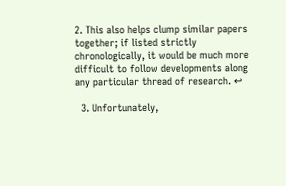2. This also helps clump similar papers together; if listed strictly chronologically, it would be much more difficult to follow developments along any particular thread of research. ↩

  3. Unfortunately,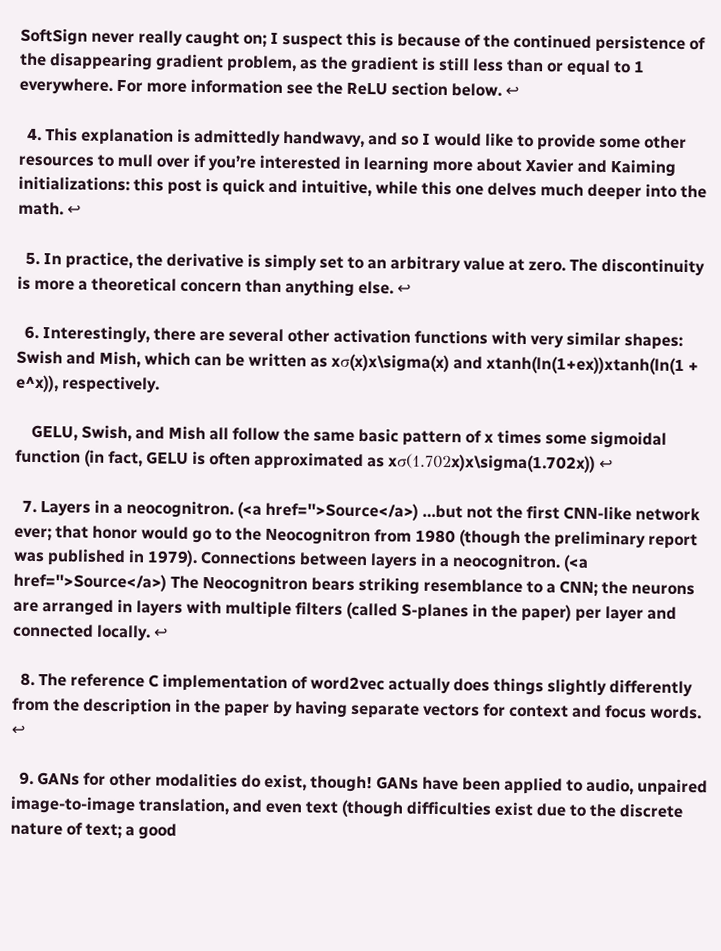SoftSign never really caught on; I suspect this is because of the continued persistence of the disappearing gradient problem, as the gradient is still less than or equal to 1 everywhere. For more information see the ReLU section below. ↩

  4. This explanation is admittedly handwavy, and so I would like to provide some other resources to mull over if you’re interested in learning more about Xavier and Kaiming initializations: this post is quick and intuitive, while this one delves much deeper into the math. ↩

  5. In practice, the derivative is simply set to an arbitrary value at zero. The discontinuity is more a theoretical concern than anything else. ↩

  6. Interestingly, there are several other activation functions with very similar shapes: Swish and Mish, which can be written as xσ(x)x\sigma(x) and xtanh(ln(1+ex))xtanh(ln(1 + e^x)), respectively.

    GELU, Swish, and Mish all follow the same basic pattern of x times some sigmoidal function (in fact, GELU is often approximated as xσ(1.702x)x\sigma(1.702x)) ↩

  7. Layers in a neocognitron. (<a href=''>Source</a>) …but not the first CNN-like network ever; that honor would go to the Neocognitron from 1980 (though the preliminary report was published in 1979). Connections between layers in a neocognitron. (<a href=''>Source</a>) The Neocognitron bears striking resemblance to a CNN; the neurons are arranged in layers with multiple filters (called S-planes in the paper) per layer and connected locally. ↩

  8. The reference C implementation of word2vec actually does things slightly differently from the description in the paper by having separate vectors for context and focus words. ↩

  9. GANs for other modalities do exist, though! GANs have been applied to audio, unpaired image-to-image translation, and even text (though difficulties exist due to the discrete nature of text; a good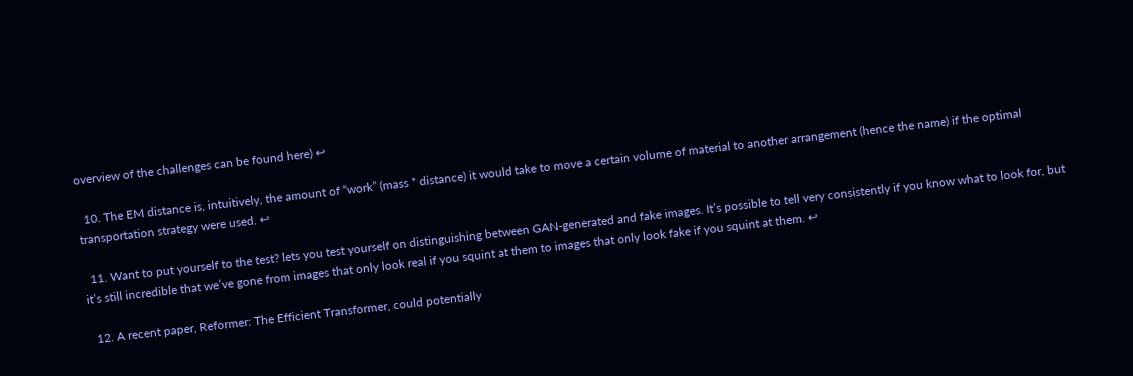overview of the challenges can be found here) ↩

  10. The EM distance is, intuitively, the amount of “work” (mass * distance) it would take to move a certain volume of material to another arrangement (hence the name) if the optimal transportation strategy were used. ↩

  11. Want to put yourself to the test? lets you test yourself on distinguishing between GAN-generated and fake images. It’s possible to tell very consistently if you know what to look for, but it’s still incredible that we’ve gone from images that only look real if you squint at them to images that only look fake if you squint at them. ↩

  12. A recent paper, Reformer: The Efficient Transformer, could potentially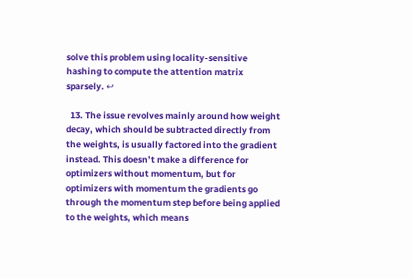solve this problem using locality-sensitive hashing to compute the attention matrix sparsely. ↩

  13. The issue revolves mainly around how weight decay, which should be subtracted directly from the weights, is usually factored into the gradient instead. This doesn’t make a difference for optimizers without momentum, but for optimizers with momentum the gradients go through the momentum step before being applied to the weights, which means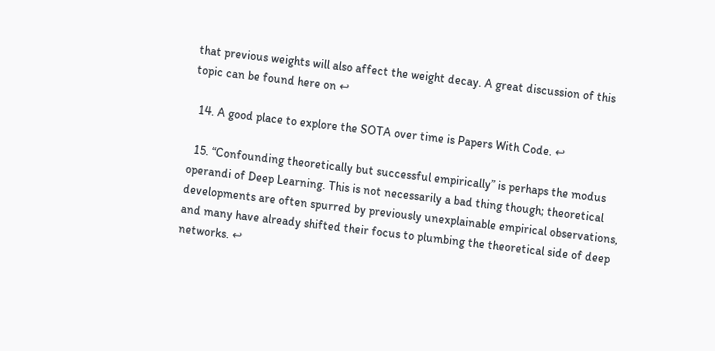that previous weights will also affect the weight decay. A great discussion of this topic can be found here on ↩

  14. A good place to explore the SOTA over time is Papers With Code. ↩

  15. “Confounding theoretically but successful empirically” is perhaps the modus operandi of Deep Learning. This is not necessarily a bad thing though; theoretical developments are often spurred by previously unexplainable empirical observations, and many have already shifted their focus to plumbing the theoretical side of deep networks. ↩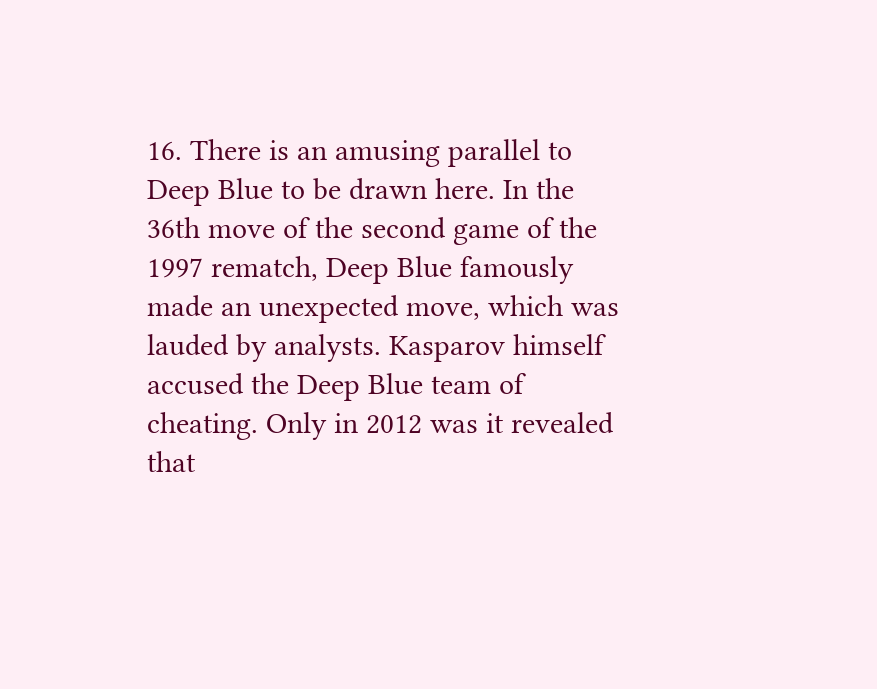16. There is an amusing parallel to Deep Blue to be drawn here. In the 36th move of the second game of the 1997 rematch, Deep Blue famously made an unexpected move, which was lauded by analysts. Kasparov himself accused the Deep Blue team of cheating. Only in 2012 was it revealed that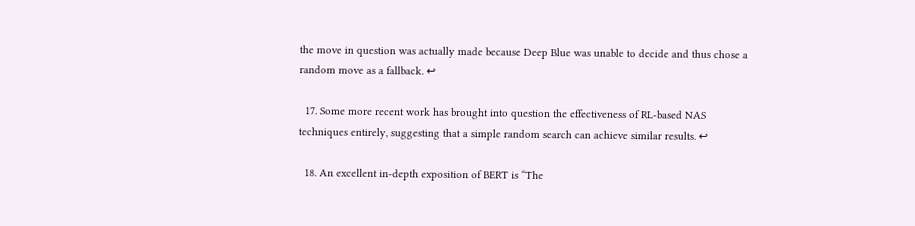the move in question was actually made because Deep Blue was unable to decide and thus chose a random move as a fallback. ↩

  17. Some more recent work has brought into question the effectiveness of RL-based NAS techniques entirely, suggesting that a simple random search can achieve similar results. ↩

  18. An excellent in-depth exposition of BERT is “The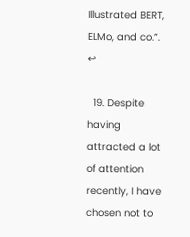Illustrated BERT, ELMo, and co.”. ↩

  19. Despite having attracted a lot of attention recently, I have chosen not to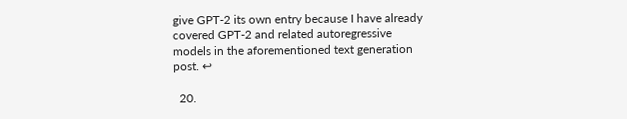give GPT-2 its own entry because I have already covered GPT-2 and related autoregressive models in the aforementioned text generation post. ↩

  20.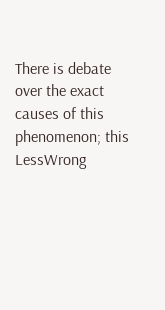There is debate over the exact causes of this phenomenon; this LessWrong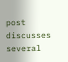post discusses several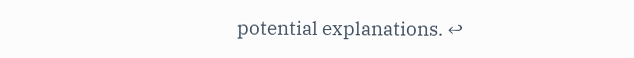potential explanations. ↩